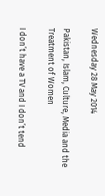Wednesday 28 May 2014

Pakistan, Islam, Culture, Media and the Treatment of Women

I don’t have a TV and I don’t tend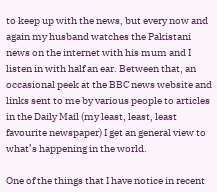to keep up with the news, but every now and again my husband watches the Pakistani news on the internet with his mum and I listen in with half an ear. Between that, an occasional peek at the BBC news website and links sent to me by various people to articles in the Daily Mail (my least, least, least favourite newspaper) I get an general view to what’s happening in the world.

One of the things that I have notice in recent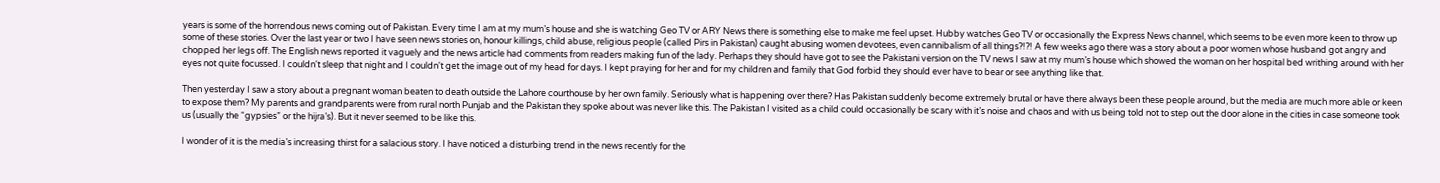years is some of the horrendous news coming out of Pakistan. Every time I am at my mum’s house and she is watching Geo TV or ARY News there is something else to make me feel upset. Hubby watches Geo TV or occasionally the Express News channel, which seems to be even more keen to throw up some of these stories. Over the last year or two I have seen news stories on, honour killings, child abuse, religious people (called Pirs in Pakistan) caught abusing women devotees, even cannibalism of all things?!?! A few weeks ago there was a story about a poor women whose husband got angry and chopped her legs off. The English news reported it vaguely and the news article had comments from readers making fun of the lady. Perhaps they should have got to see the Pakistani version on the TV news I saw at my mum’s house which showed the woman on her hospital bed writhing around with her eyes not quite focussed. I couldn't sleep that night and I couldn't get the image out of my head for days. I kept praying for her and for my children and family that God forbid they should ever have to bear or see anything like that.

Then yesterday I saw a story about a pregnant woman beaten to death outside the Lahore courthouse by her own family. Seriously what is happening over there? Has Pakistan suddenly become extremely brutal or have there always been these people around, but the media are much more able or keen to expose them? My parents and grandparents were from rural north Punjab and the Pakistan they spoke about was never like this. The Pakistan I visited as a child could occasionally be scary with it’s noise and chaos and with us being told not to step out the door alone in the cities in case someone took us (usually the “gypsies” or the hijra’s). But it never seemed to be like this.

I wonder of it is the media’s increasing thirst for a salacious story. I have noticed a disturbing trend in the news recently for the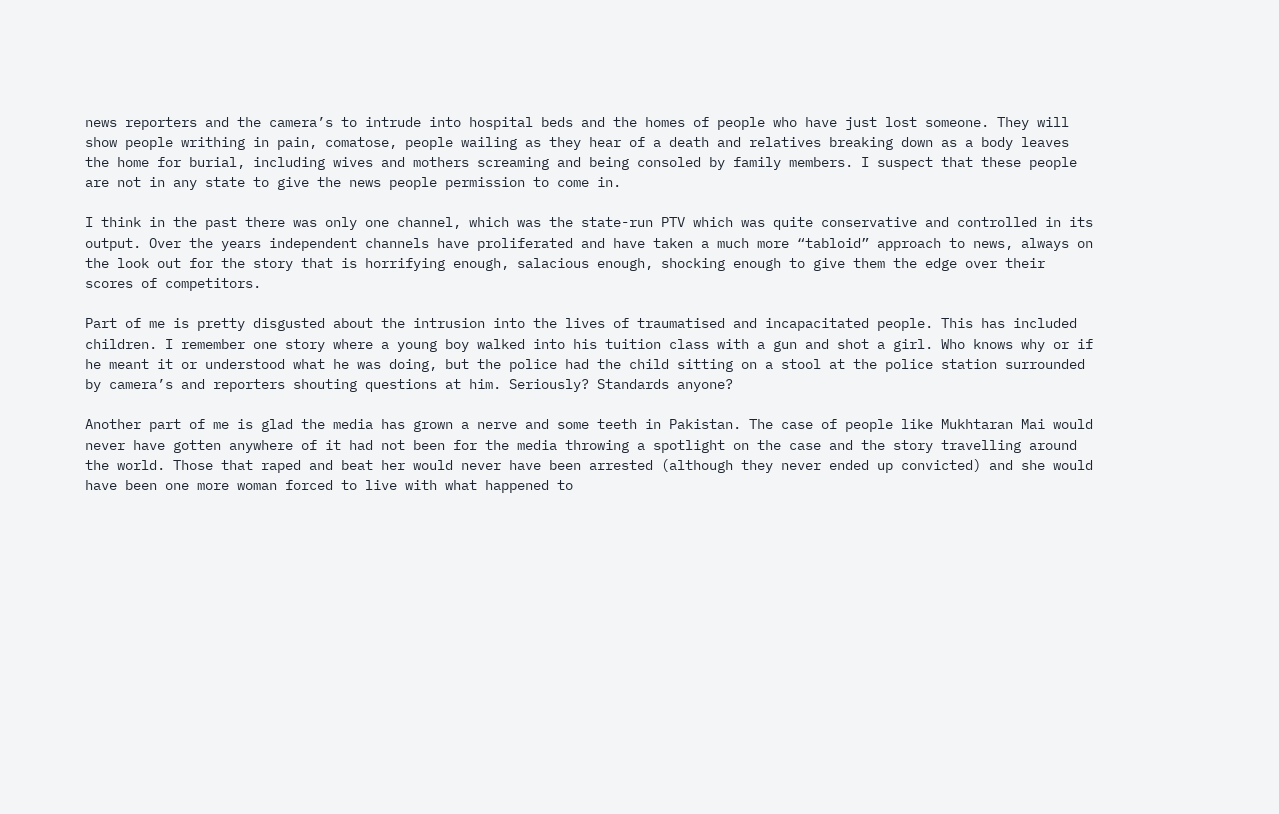news reporters and the camera’s to intrude into hospital beds and the homes of people who have just lost someone. They will show people writhing in pain, comatose, people wailing as they hear of a death and relatives breaking down as a body leaves the home for burial, including wives and mothers screaming and being consoled by family members. I suspect that these people are not in any state to give the news people permission to come in.

I think in the past there was only one channel, which was the state-run PTV which was quite conservative and controlled in its output. Over the years independent channels have proliferated and have taken a much more “tabloid” approach to news, always on the look out for the story that is horrifying enough, salacious enough, shocking enough to give them the edge over their scores of competitors.

Part of me is pretty disgusted about the intrusion into the lives of traumatised and incapacitated people. This has included children. I remember one story where a young boy walked into his tuition class with a gun and shot a girl. Who knows why or if he meant it or understood what he was doing, but the police had the child sitting on a stool at the police station surrounded by camera’s and reporters shouting questions at him. Seriously? Standards anyone?

Another part of me is glad the media has grown a nerve and some teeth in Pakistan. The case of people like Mukhtaran Mai would never have gotten anywhere of it had not been for the media throwing a spotlight on the case and the story travelling around the world. Those that raped and beat her would never have been arrested (although they never ended up convicted) and she would have been one more woman forced to live with what happened to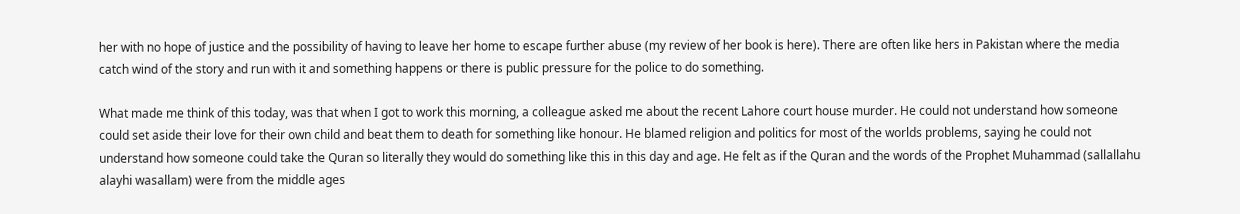her with no hope of justice and the possibility of having to leave her home to escape further abuse (my review of her book is here). There are often like hers in Pakistan where the media catch wind of the story and run with it and something happens or there is public pressure for the police to do something.

What made me think of this today, was that when I got to work this morning, a colleague asked me about the recent Lahore court house murder. He could not understand how someone could set aside their love for their own child and beat them to death for something like honour. He blamed religion and politics for most of the worlds problems, saying he could not understand how someone could take the Quran so literally they would do something like this in this day and age. He felt as if the Quran and the words of the Prophet Muhammad (sallallahu alayhi wasallam) were from the middle ages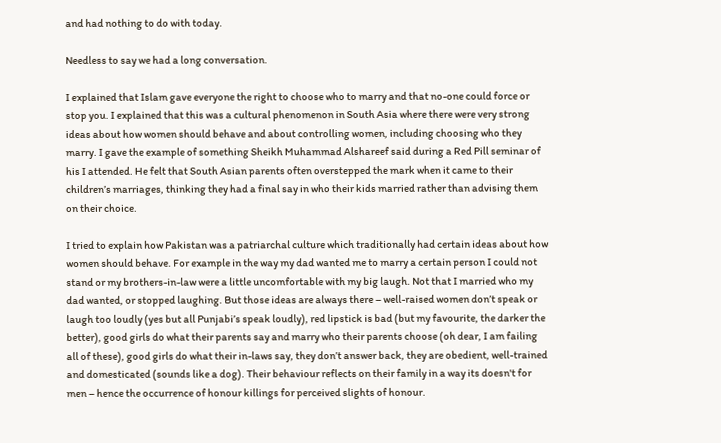and had nothing to do with today.

Needless to say we had a long conversation.

I explained that Islam gave everyone the right to choose who to marry and that no-one could force or stop you. I explained that this was a cultural phenomenon in South Asia where there were very strong ideas about how women should behave and about controlling women, including choosing who they marry. I gave the example of something Sheikh Muhammad Alshareef said during a Red Pill seminar of his I attended. He felt that South Asian parents often overstepped the mark when it came to their children’s marriages, thinking they had a final say in who their kids married rather than advising them on their choice.

I tried to explain how Pakistan was a patriarchal culture which traditionally had certain ideas about how women should behave. For example in the way my dad wanted me to marry a certain person I could not stand or my brothers-in-law were a little uncomfortable with my big laugh. Not that I married who my dad wanted, or stopped laughing. But those ideas are always there – well-raised women don’t speak or laugh too loudly (yes but all Punjabi’s speak loudly), red lipstick is bad (but my favourite, the darker the better), good girls do what their parents say and marry who their parents choose (oh dear, I am failing all of these), good girls do what their in-laws say, they don’t answer back, they are obedient, well-trained and domesticated (sounds like a dog). Their behaviour reflects on their family in a way its doesn't for men – hence the occurrence of honour killings for perceived slights of honour.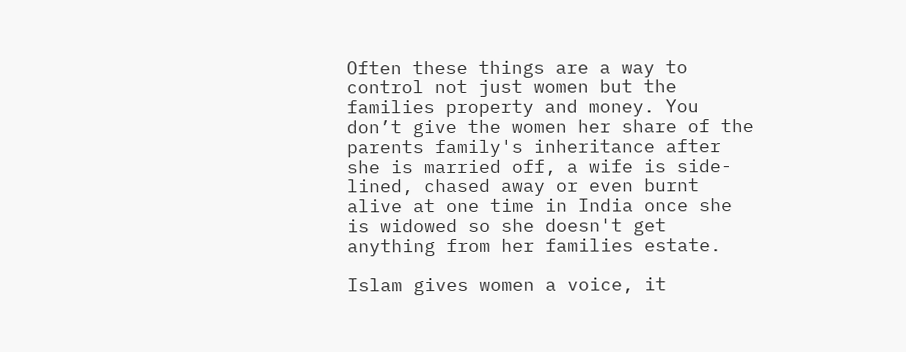Often these things are a way to control not just women but the families property and money. You don’t give the women her share of the parents family's inheritance after she is married off, a wife is side-lined, chased away or even burnt alive at one time in India once she is widowed so she doesn't get anything from her families estate.

Islam gives women a voice, it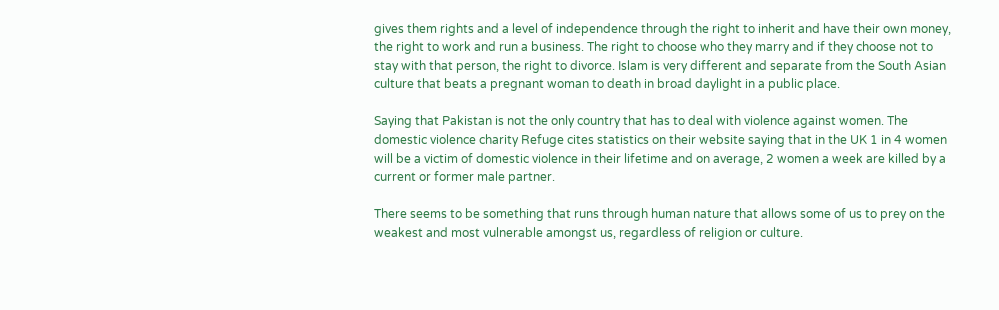gives them rights and a level of independence through the right to inherit and have their own money, the right to work and run a business. The right to choose who they marry and if they choose not to stay with that person, the right to divorce. Islam is very different and separate from the South Asian culture that beats a pregnant woman to death in broad daylight in a public place.

Saying that Pakistan is not the only country that has to deal with violence against women. The domestic violence charity Refuge cites statistics on their website saying that in the UK 1 in 4 women will be a victim of domestic violence in their lifetime and on average, 2 women a week are killed by a current or former male partner.

There seems to be something that runs through human nature that allows some of us to prey on the weakest and most vulnerable amongst us, regardless of religion or culture.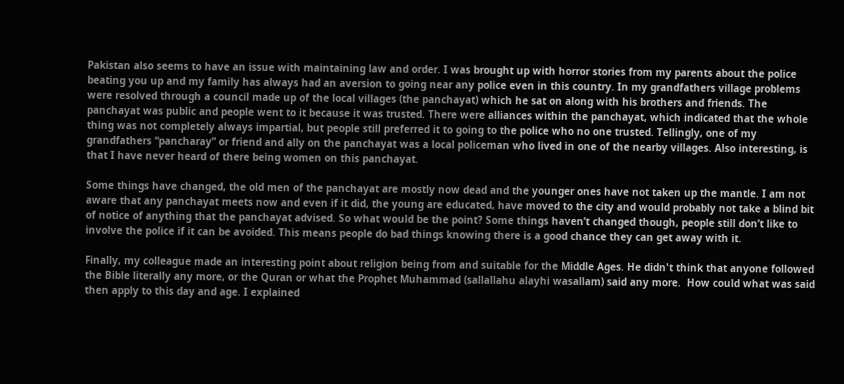Pakistan also seems to have an issue with maintaining law and order. I was brought up with horror stories from my parents about the police beating you up and my family has always had an aversion to going near any police even in this country. In my grandfathers village problems were resolved through a council made up of the local villages (the panchayat) which he sat on along with his brothers and friends. The panchayat was public and people went to it because it was trusted. There were alliances within the panchayat, which indicated that the whole thing was not completely always impartial, but people still preferred it to going to the police who no one trusted. Tellingly, one of my grandfathers “pancharay” or friend and ally on the panchayat was a local policeman who lived in one of the nearby villages. Also interesting, is that I have never heard of there being women on this panchayat.

Some things have changed, the old men of the panchayat are mostly now dead and the younger ones have not taken up the mantle. I am not aware that any panchayat meets now and even if it did, the young are educated, have moved to the city and would probably not take a blind bit of notice of anything that the panchayat advised. So what would be the point? Some things haven’t changed though, people still don’t like to involve the police if it can be avoided. This means people do bad things knowing there is a good chance they can get away with it.

Finally, my colleague made an interesting point about religion being from and suitable for the Middle Ages. He didn't think that anyone followed the Bible literally any more, or the Quran or what the Prophet Muhammad (sallallahu alayhi wasallam) said any more.  How could what was said then apply to this day and age. I explained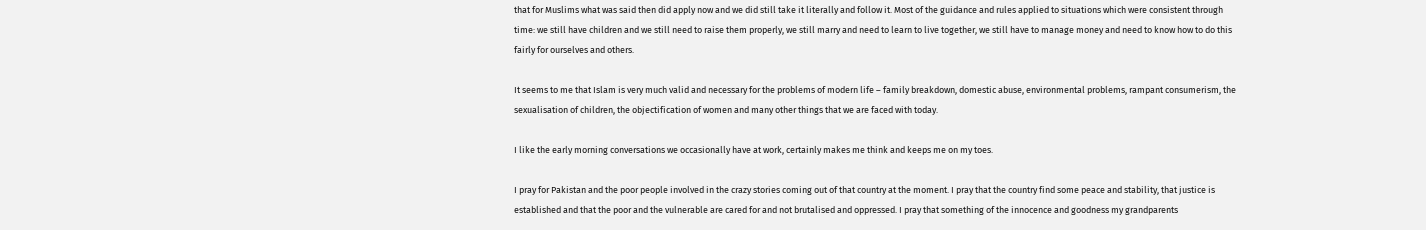that for Muslims what was said then did apply now and we did still take it literally and follow it. Most of the guidance and rules applied to situations which were consistent through time: we still have children and we still need to raise them properly, we still marry and need to learn to live together, we still have to manage money and need to know how to do this fairly for ourselves and others.

It seems to me that Islam is very much valid and necessary for the problems of modern life – family breakdown, domestic abuse, environmental problems, rampant consumerism, the sexualisation of children, the objectification of women and many other things that we are faced with today.

I like the early morning conversations we occasionally have at work, certainly makes me think and keeps me on my toes.

I pray for Pakistan and the poor people involved in the crazy stories coming out of that country at the moment. I pray that the country find some peace and stability, that justice is established and that the poor and the vulnerable are cared for and not brutalised and oppressed. I pray that something of the innocence and goodness my grandparents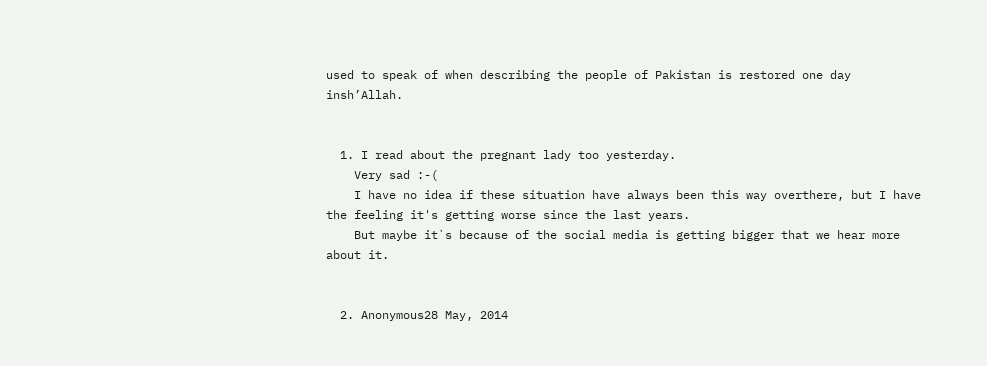used to speak of when describing the people of Pakistan is restored one day insh’Allah.


  1. I read about the pregnant lady too yesterday.
    Very sad :-(
    I have no idea if these situation have always been this way overthere, but I have the feeling it's getting worse since the last years.
    But maybe it`s because of the social media is getting bigger that we hear more about it.


  2. Anonymous28 May, 2014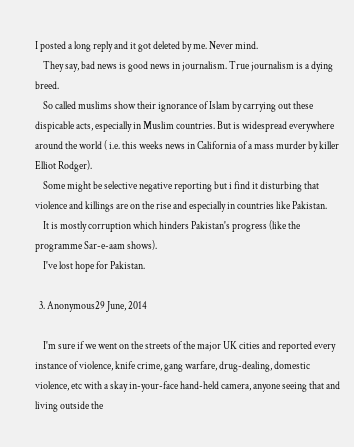I posted a long reply and it got deleted by me. Never mind.
    They say, bad news is good news in journalism. True journalism is a dying breed.
    So called muslims show their ignorance of Islam by carrying out these dispicable acts, especially in Muslim countries. But is widespread everywhere around the world ( i.e. this weeks news in California of a mass murder by killer Elliot Rodger).
    Some might be selective negative reporting but i find it disturbing that violence and killings are on the rise and especially in countries like Pakistan.
    It is mostly corruption which hinders Pakistan's progress (like the programme Sar-e-aam shows).
    I've lost hope for Pakistan.

  3. Anonymous29 June, 2014

    I'm sure if we went on the streets of the major UK cities and reported every instance of violence, knife crime, gang warfare, drug-dealing, domestic violence, etc with a skay in-your-face hand-held camera, anyone seeing that and living outside the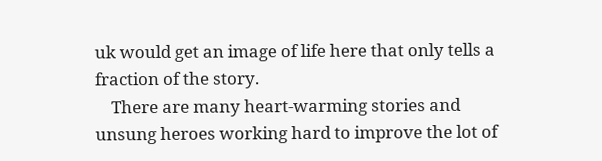uk would get an image of life here that only tells a fraction of the story.
    There are many heart-warming stories and unsung heroes working hard to improve the lot of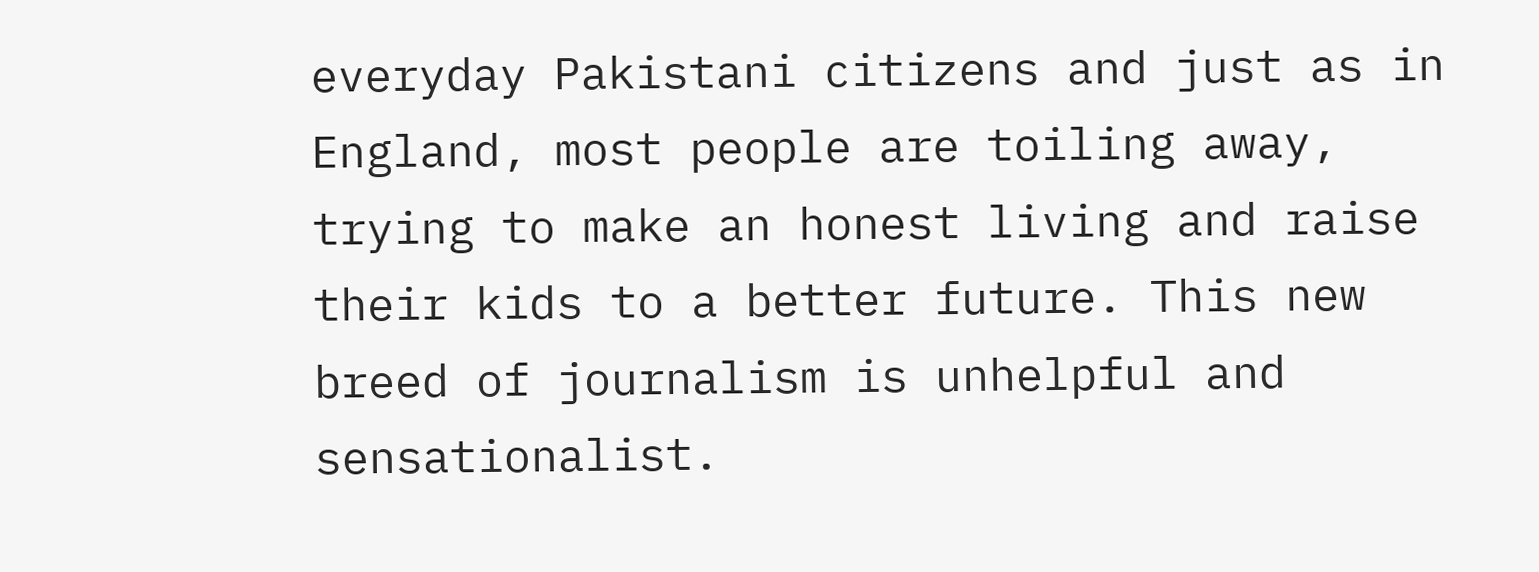everyday Pakistani citizens and just as in England, most people are toiling away, trying to make an honest living and raise their kids to a better future. This new breed of journalism is unhelpful and sensationalist.